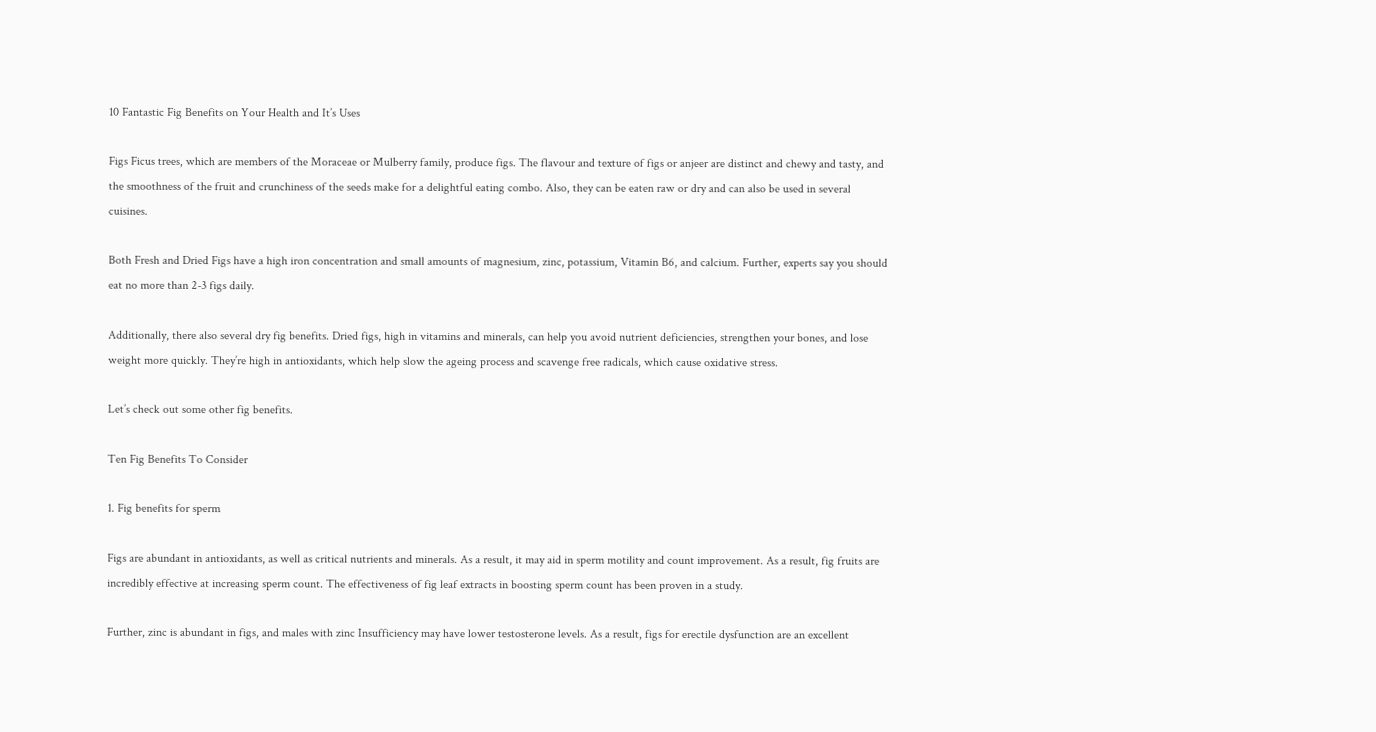10 Fantastic Fig Benefits on Your Health and It’s Uses

Figs Ficus trees, which are members of the Moraceae or Mulberry family, produce figs. The flavour and texture of figs or anjeer are distinct and chewy and tasty, and the smoothness of the fruit and crunchiness of the seeds make for a delightful eating combo. Also, they can be eaten raw or dry and can also be used in several cuisines.

Both Fresh and Dried Figs have a high iron concentration and small amounts of magnesium, zinc, potassium, Vitamin B6, and calcium. Further, experts say you should eat no more than 2-3 figs daily.

Additionally, there also several dry fig benefits. Dried figs, high in vitamins and minerals, can help you avoid nutrient deficiencies, strengthen your bones, and lose weight more quickly. They’re high in antioxidants, which help slow the ageing process and scavenge free radicals, which cause oxidative stress.

Let’s check out some other fig benefits.

Ten Fig Benefits To Consider

1. Fig benefits for sperm

Figs are abundant in antioxidants, as well as critical nutrients and minerals. As a result, it may aid in sperm motility and count improvement. As a result, fig fruits are incredibly effective at increasing sperm count. The effectiveness of fig leaf extracts in boosting sperm count has been proven in a study.

Further, zinc is abundant in figs, and males with zinc Insufficiency may have lower testosterone levels. As a result, figs for erectile dysfunction are an excellent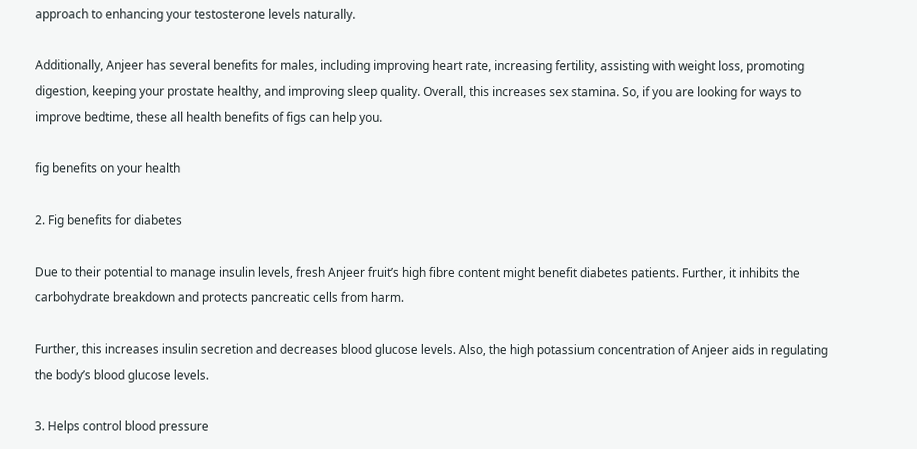approach to enhancing your testosterone levels naturally.

Additionally, Anjeer has several benefits for males, including improving heart rate, increasing fertility, assisting with weight loss, promoting digestion, keeping your prostate healthy, and improving sleep quality. Overall, this increases sex stamina. So, if you are looking for ways to improve bedtime, these all health benefits of figs can help you.

fig benefits on your health

2. Fig benefits for diabetes

Due to their potential to manage insulin levels, fresh Anjeer fruit’s high fibre content might benefit diabetes patients. Further, it inhibits the carbohydrate breakdown and protects pancreatic cells from harm.

Further, this increases insulin secretion and decreases blood glucose levels. Also, the high potassium concentration of Anjeer aids in regulating the body’s blood glucose levels.

3. Helps control blood pressure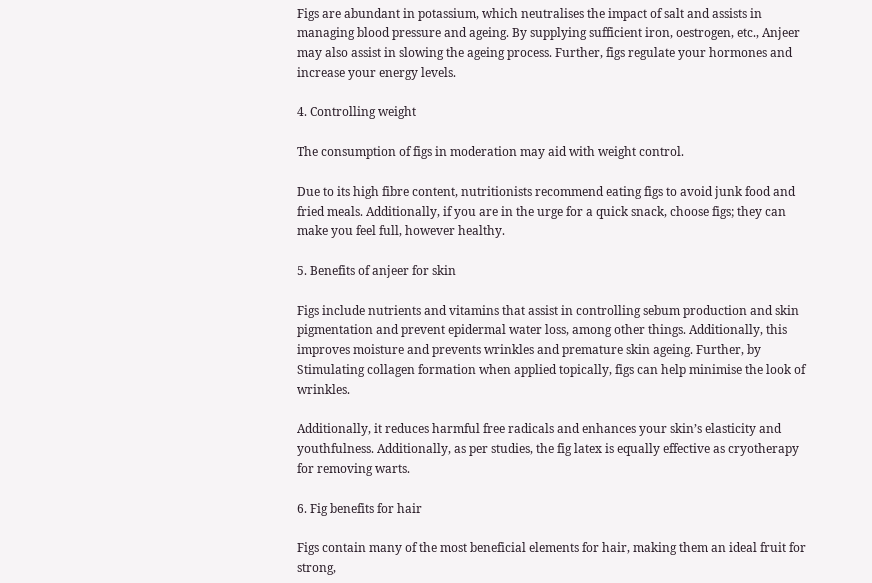Figs are abundant in potassium, which neutralises the impact of salt and assists in managing blood pressure and ageing. By supplying sufficient iron, oestrogen, etc., Anjeer may also assist in slowing the ageing process. Further, figs regulate your hormones and increase your energy levels.

4. Controlling weight

The consumption of figs in moderation may aid with weight control.

Due to its high fibre content, nutritionists recommend eating figs to avoid junk food and fried meals. Additionally, if you are in the urge for a quick snack, choose figs; they can make you feel full, however healthy.

5. Benefits of anjeer for skin

Figs include nutrients and vitamins that assist in controlling sebum production and skin pigmentation and prevent epidermal water loss, among other things. Additionally, this improves moisture and prevents wrinkles and premature skin ageing. Further, by Stimulating collagen formation when applied topically, figs can help minimise the look of wrinkles.

Additionally, it reduces harmful free radicals and enhances your skin’s elasticity and youthfulness. Additionally, as per studies, the fig latex is equally effective as cryotherapy for removing warts.

6. Fig benefits for hair

Figs contain many of the most beneficial elements for hair, making them an ideal fruit for strong,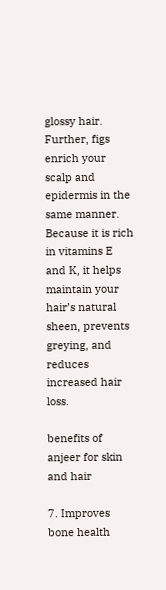glossy hair. Further, figs enrich your scalp and epidermis in the same manner. Because it is rich in vitamins E and K, it helps maintain your hair’s natural sheen, prevents greying, and reduces increased hair loss.

benefits of anjeer for skin and hair

7. Improves bone health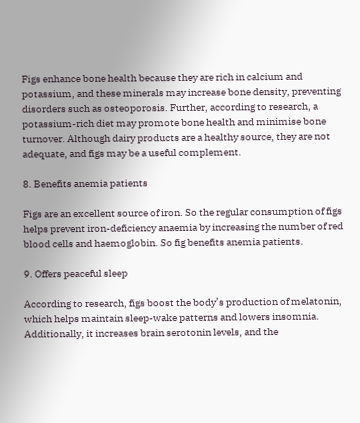Figs enhance bone health because they are rich in calcium and potassium, and these minerals may increase bone density, preventing disorders such as osteoporosis. Further, according to research, a potassium-rich diet may promote bone health and minimise bone turnover. Although dairy products are a healthy source, they are not adequate, and figs may be a useful complement.

8. Benefits anemia patients

Figs are an excellent source of iron. So the regular consumption of figs helps prevent iron-deficiency anaemia by increasing the number of red blood cells and haemoglobin. So fig benefits anemia patients.

9. Offers peaceful sleep

According to research, figs boost the body’s production of melatonin, which helps maintain sleep-wake patterns and lowers insomnia. Additionally, it increases brain serotonin levels, and the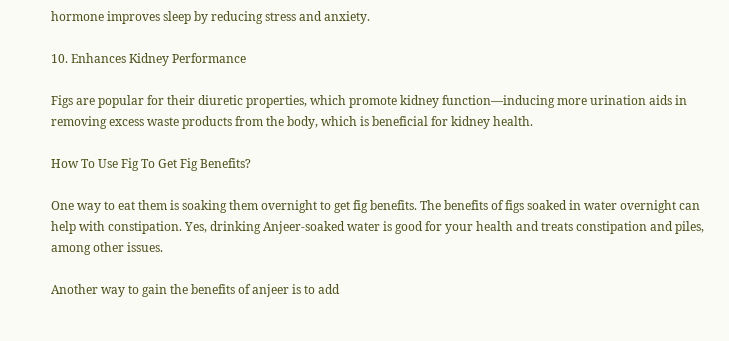hormone improves sleep by reducing stress and anxiety.

10. Enhances Kidney Performance

Figs are popular for their diuretic properties, which promote kidney function—inducing more urination aids in removing excess waste products from the body, which is beneficial for kidney health.

How To Use Fig To Get Fig Benefits?

One way to eat them is soaking them overnight to get fig benefits. The benefits of figs soaked in water overnight can help with constipation. Yes, drinking Anjeer-soaked water is good for your health and treats constipation and piles, among other issues.

Another way to gain the benefits of anjeer is to add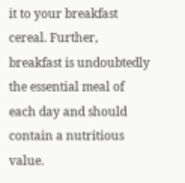it to your breakfast cereal. Further, breakfast is undoubtedly the essential meal of each day and should contain a nutritious value.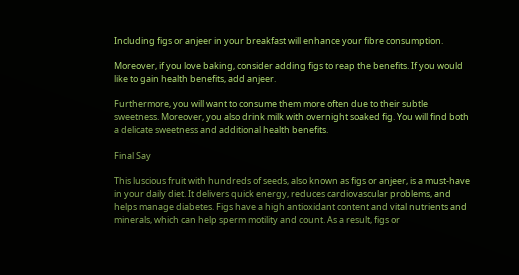Including figs or anjeer in your breakfast will enhance your fibre consumption.

Moreover, if you love baking, consider adding figs to reap the benefits. If you would like to gain health benefits, add anjeer.

Furthermore, you will want to consume them more often due to their subtle sweetness. Moreover, you also drink milk with overnight soaked fig. You will find both a delicate sweetness and additional health benefits.

Final Say

This luscious fruit with hundreds of seeds, also known as figs or anjeer, is a must-have in your daily diet. It delivers quick energy, reduces cardiovascular problems, and helps manage diabetes. Figs have a high antioxidant content and vital nutrients and minerals, which can help sperm motility and count. As a result, figs or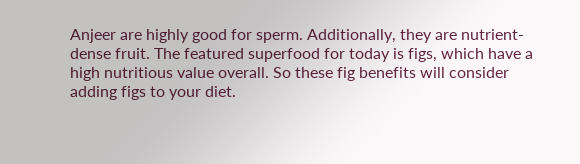Anjeer are highly good for sperm. Additionally, they are nutrient-dense fruit. The featured superfood for today is figs, which have a high nutritious value overall. So these fig benefits will consider adding figs to your diet.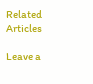Related Articles

Leave a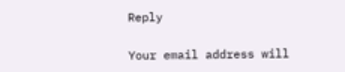Reply

Your email address will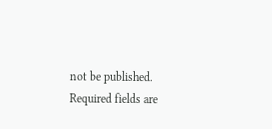not be published. Required fields are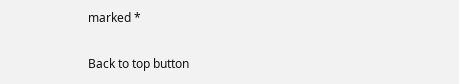marked *

Back to top button